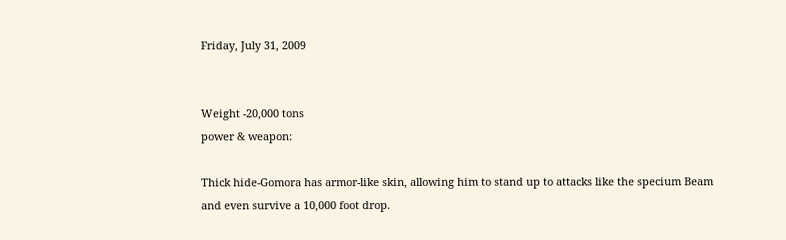Friday, July 31, 2009


Weight -20,000 tons
power & weapon:

Thick hide-Gomora has armor-like skin, allowing him to stand up to attacks like the specium Beam and even survive a 10,000 foot drop.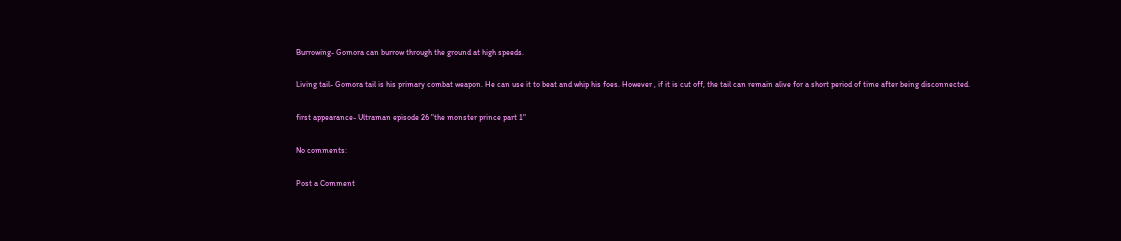Burrowing- Gomora can burrow through the ground at high speeds.

Living tail- Gomora tail is his primary combat weapon. He can use it to beat and whip his foes. However , if it is cut off, the tail can remain alive for a short period of time after being disconnected.

first appearance- Ultraman episode 26 "the monster prince part 1"

No comments:

Post a Comment